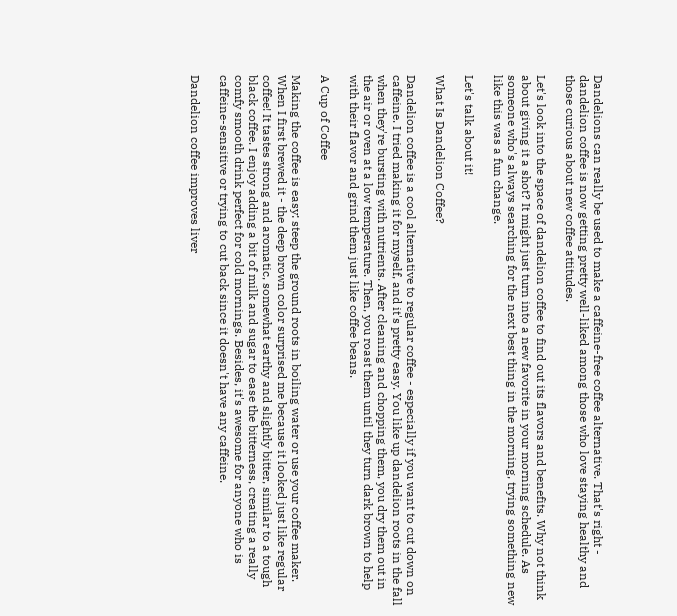Dandelions can really be used to make a caffeine-free coffee alternative. That's right - dandelion coffee is now getting pretty well-liked among those who love staying healthy and those curious about new coffee attitudes.

Let's look into the space of dandelion coffee to find out its flavors and benefits. Why not think about giving it a shot? It might just turn into a new favorite in your morning schedule. As someone who's always searching for the next best thing in the morning, trying something new like this was a fun change.

Let's talk about it!

What Is Dandelion Coffee?

Dandelion coffee is a cool alternative to regular coffee - especially if you want to cut down on caffeine. I tried making it for myself, and it's pretty easy. You like up dandelion roots in the fall when they're bursting with nutrients. After cleaning and chopping them, you dry them out in the air or oven at a low temperature. Then, you roast them until they turn dark brown to help with their flavor and grind them just like coffee beans.

A Cup of Coffee

Making the coffee is easy: steep the ground roots in boiling water or use your coffee maker. When I first brewed it - the deep brown color surprised me because it looked just like regular coffee! It tastes strong and aromatic, somewhat earthy and slightly bitter, similar to a tough black coffee. I enjoy adding a bit of milk and sugar to ease the bitterness, creating a really comfy smooth drink perfect for cold mornings. Besides, it's awesome for anyone who is caffeine-sensitive or trying to cut back since it doesn't have any caffeine.

Dandelion coffee improves liver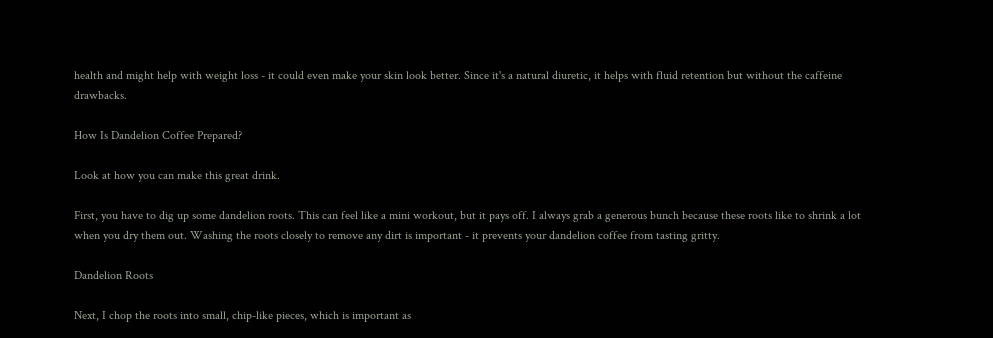health and might help with weight loss - it could even make your skin look better. Since it's a natural diuretic, it helps with fluid retention but without the caffeine drawbacks.

How Is Dandelion Coffee Prepared?

Look at how you can make this great drink.

First, you have to dig up some dandelion roots. This can feel like a mini workout, but it pays off. I always grab a generous bunch because these roots like to shrink a lot when you dry them out. Washing the roots closely to remove any dirt is important - it prevents your dandelion coffee from tasting gritty.

Dandelion Roots

Next, I chop the roots into small, chip-like pieces, which is important as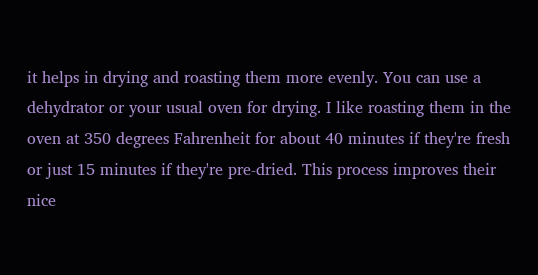it helps in drying and roasting them more evenly. You can use a dehydrator or your usual oven for drying. I like roasting them in the oven at 350 degrees Fahrenheit for about 40 minutes if they're fresh or just 15 minutes if they're pre-dried. This process improves their nice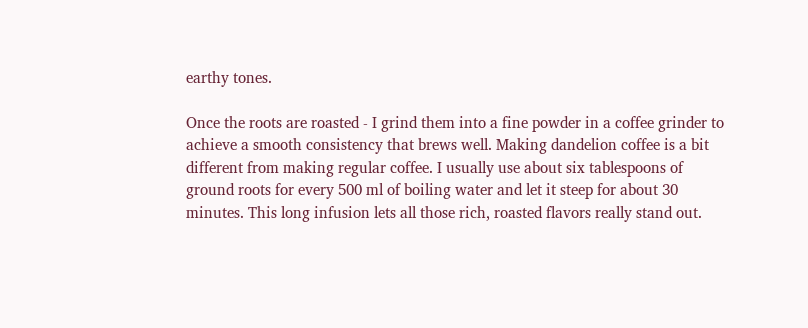earthy tones.

Once the roots are roasted - I grind them into a fine powder in a coffee grinder to achieve a smooth consistency that brews well. Making dandelion coffee is a bit different from making regular coffee. I usually use about six tablespoons of ground roots for every 500 ml of boiling water and let it steep for about 30 minutes. This long infusion lets all those rich, roasted flavors really stand out.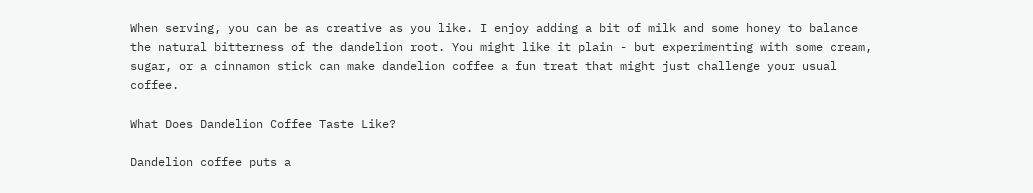When serving, you can be as creative as you like. I enjoy adding a bit of milk and some honey to balance the natural bitterness of the dandelion root. You might like it plain - but experimenting with some cream, sugar, or a cinnamon stick can make dandelion coffee a fun treat that might just challenge your usual coffee.

What Does Dandelion Coffee Taste Like?

Dandelion coffee puts a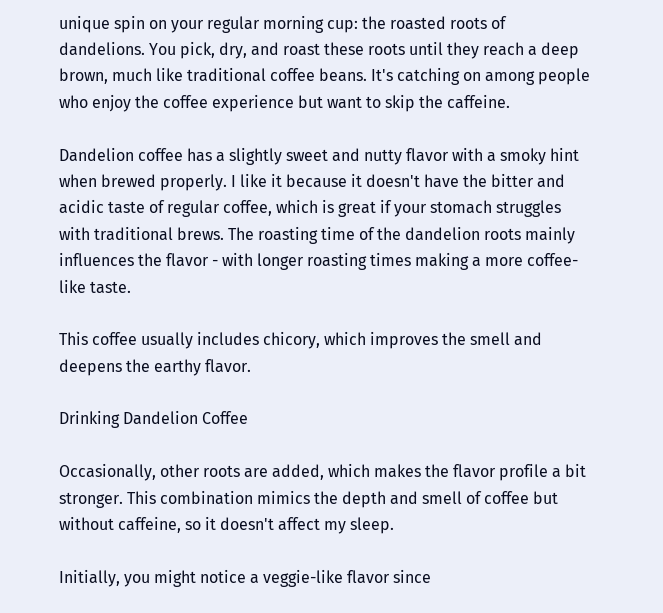unique spin on your regular morning cup: the roasted roots of dandelions. You pick, dry, and roast these roots until they reach a deep brown, much like traditional coffee beans. It's catching on among people who enjoy the coffee experience but want to skip the caffeine.

Dandelion coffee has a slightly sweet and nutty flavor with a smoky hint when brewed properly. I like it because it doesn't have the bitter and acidic taste of regular coffee, which is great if your stomach struggles with traditional brews. The roasting time of the dandelion roots mainly influences the flavor - with longer roasting times making a more coffee-like taste.

This coffee usually includes chicory, which improves the smell and deepens the earthy flavor.

Drinking Dandelion Coffee

Occasionally, other roots are added, which makes the flavor profile a bit stronger. This combination mimics the depth and smell of coffee but without caffeine, so it doesn't affect my sleep.

Initially, you might notice a veggie-like flavor since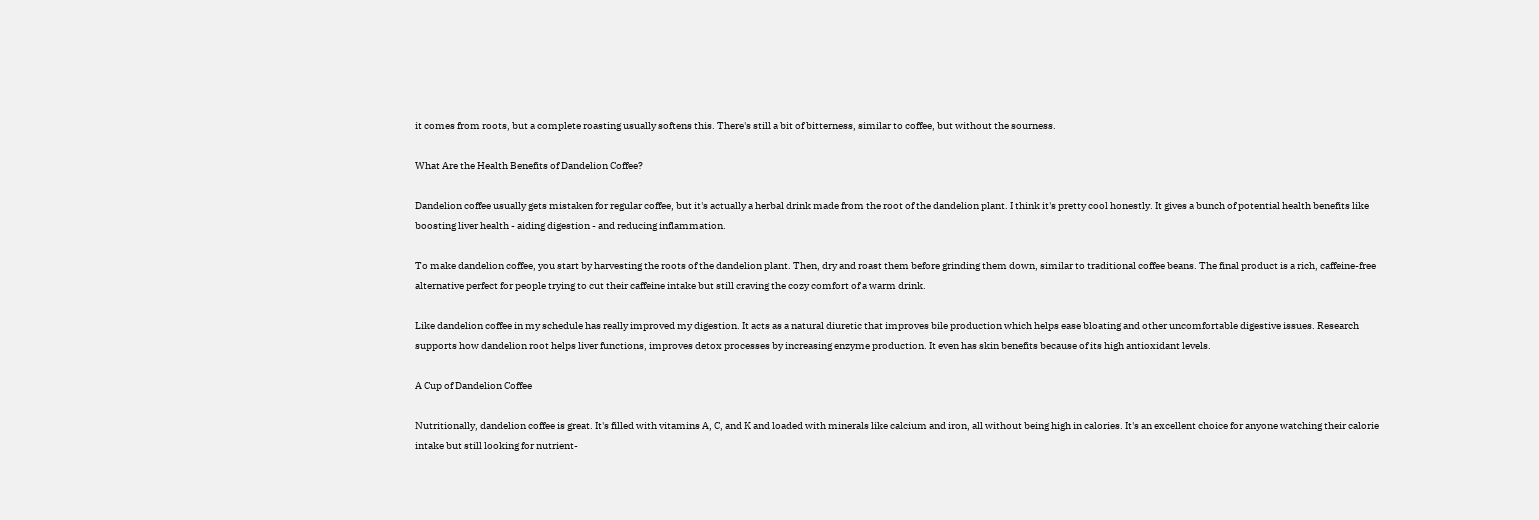it comes from roots, but a complete roasting usually softens this. There's still a bit of bitterness, similar to coffee, but without the sourness.

What Are the Health Benefits of Dandelion Coffee?

Dandelion coffee usually gets mistaken for regular coffee, but it's actually a herbal drink made from the root of the dandelion plant. I think it's pretty cool honestly. It gives a bunch of potential health benefits like boosting liver health - aiding digestion - and reducing inflammation.

To make dandelion coffee, you start by harvesting the roots of the dandelion plant. Then, dry and roast them before grinding them down, similar to traditional coffee beans. The final product is a rich, caffeine-free alternative perfect for people trying to cut their caffeine intake but still craving the cozy comfort of a warm drink.

Like dandelion coffee in my schedule has really improved my digestion. It acts as a natural diuretic that improves bile production which helps ease bloating and other uncomfortable digestive issues. Research supports how dandelion root helps liver functions, improves detox processes by increasing enzyme production. It even has skin benefits because of its high antioxidant levels.

A Cup of Dandelion Coffee

Nutritionally, dandelion coffee is great. It's filled with vitamins A, C, and K and loaded with minerals like calcium and iron, all without being high in calories. It's an excellent choice for anyone watching their calorie intake but still looking for nutrient-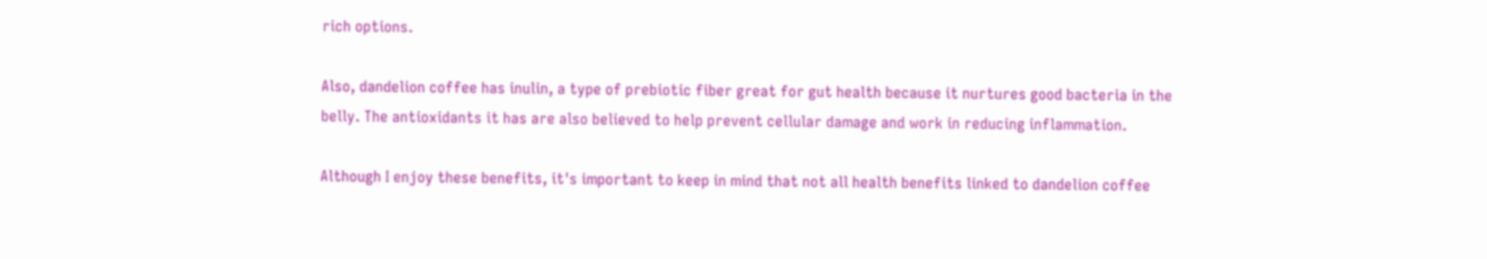rich options.

Also, dandelion coffee has inulin, a type of prebiotic fiber great for gut health because it nurtures good bacteria in the belly. The antioxidants it has are also believed to help prevent cellular damage and work in reducing inflammation.

Although I enjoy these benefits, it's important to keep in mind that not all health benefits linked to dandelion coffee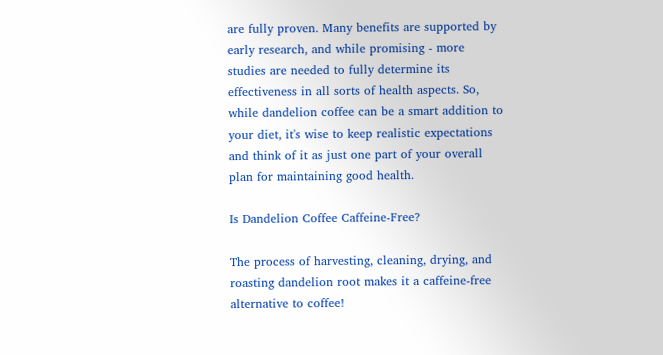are fully proven. Many benefits are supported by early research, and while promising - more studies are needed to fully determine its effectiveness in all sorts of health aspects. So, while dandelion coffee can be a smart addition to your diet, it's wise to keep realistic expectations and think of it as just one part of your overall plan for maintaining good health.

Is Dandelion Coffee Caffeine-Free?

The process of harvesting, cleaning, drying, and roasting dandelion root makes it a caffeine-free alternative to coffee!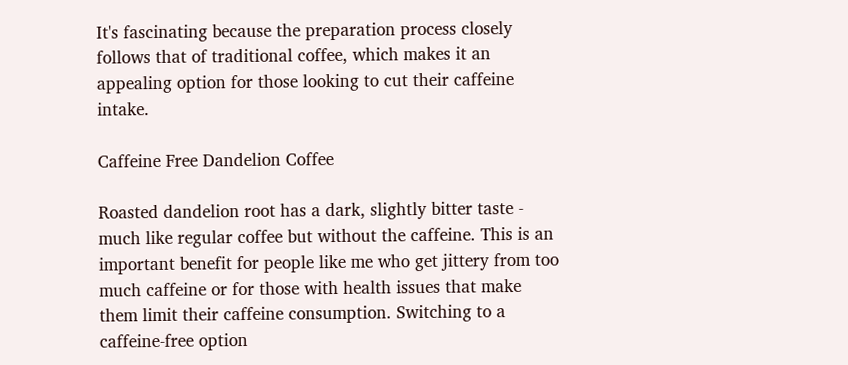It's fascinating because the preparation process closely follows that of traditional coffee, which makes it an appealing option for those looking to cut their caffeine intake.

Caffeine Free Dandelion Coffee

Roasted dandelion root has a dark, slightly bitter taste - much like regular coffee but without the caffeine. This is an important benefit for people like me who get jittery from too much caffeine or for those with health issues that make them limit their caffeine consumption. Switching to a caffeine-free option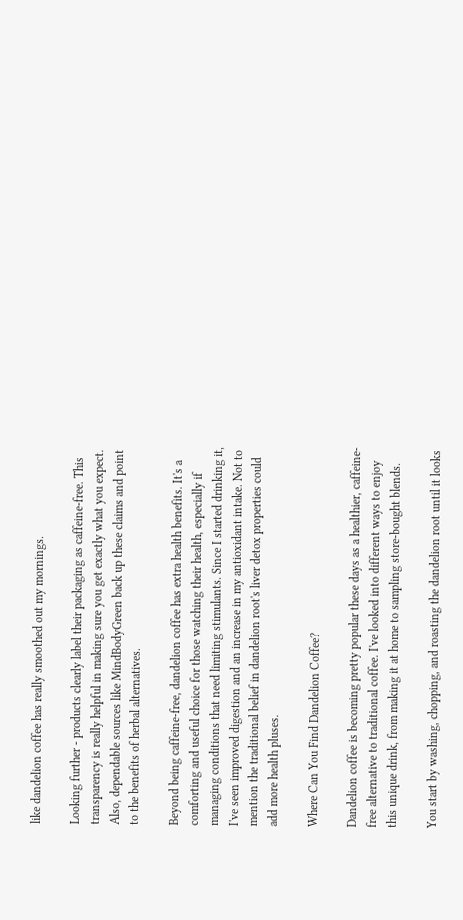like dandelion coffee has really smoothed out my mornings.

Looking further - products clearly label their packaging as caffeine-free. This transparency is really helpful in making sure you get exactly what you expect. Also, dependable sources like MindBodyGreen back up these claims and point to the benefits of herbal alternatives.

Beyond being caffeine-free, dandelion coffee has extra health benefits. It's a comforting and useful choice for those watching their health, especially if managing conditions that need limiting stimulants. Since I started drinking it, I've seen improved digestion and an increase in my antioxidant intake. Not to mention the traditional belief in dandelion root's liver detox properties could add more health pluses.

Where Can You Find Dandelion Coffee?

Dandelion coffee is becoming pretty popular these days as a healthier, caffeine-free alternative to traditional coffee. I've looked into different ways to enjoy this unique drink, from making it at home to sampling store-bought blends.

You start by washing, chopping, and roasting the dandelion root until it looks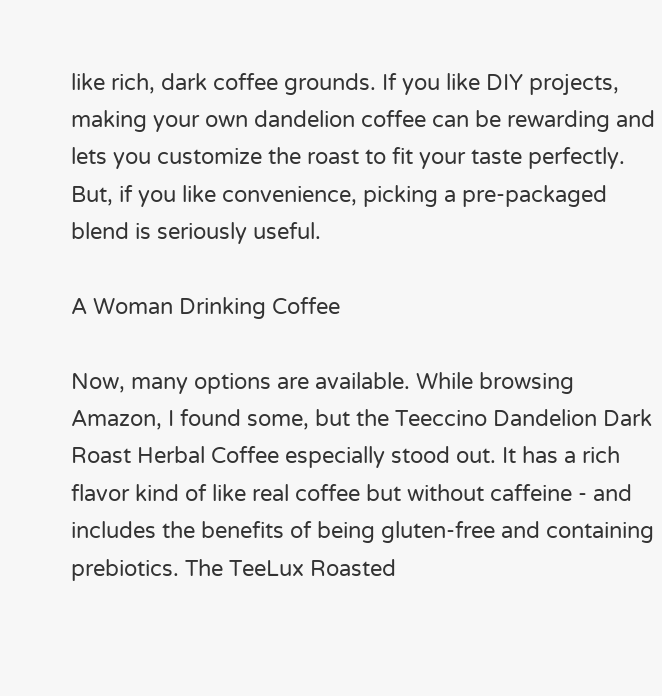like rich, dark coffee grounds. If you like DIY projects, making your own dandelion coffee can be rewarding and lets you customize the roast to fit your taste perfectly. But, if you like convenience, picking a pre-packaged blend is seriously useful.

A Woman Drinking Coffee

Now, many options are available. While browsing Amazon, I found some, but the Teeccino Dandelion Dark Roast Herbal Coffee especially stood out. It has a rich flavor kind of like real coffee but without caffeine - and includes the benefits of being gluten-free and containing prebiotics. The TeeLux Roasted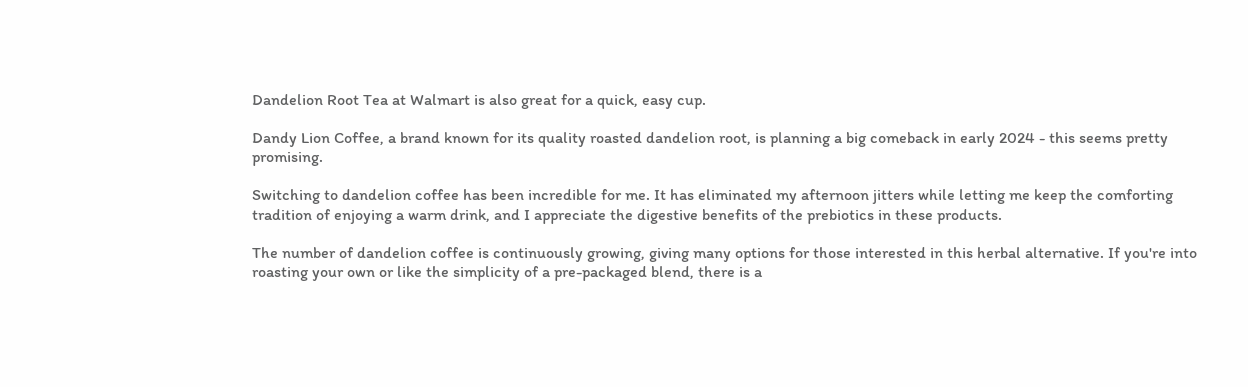Dandelion Root Tea at Walmart is also great for a quick, easy cup.

Dandy Lion Coffee, a brand known for its quality roasted dandelion root, is planning a big comeback in early 2024 - this seems pretty promising.

Switching to dandelion coffee has been incredible for me. It has eliminated my afternoon jitters while letting me keep the comforting tradition of enjoying a warm drink, and I appreciate the digestive benefits of the prebiotics in these products.

The number of dandelion coffee is continuously growing, giving many options for those interested in this herbal alternative. If you're into roasting your own or like the simplicity of a pre-packaged blend, there is a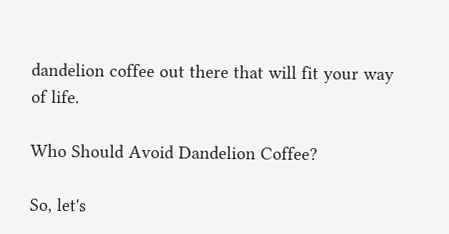dandelion coffee out there that will fit your way of life.

Who Should Avoid Dandelion Coffee?

So, let's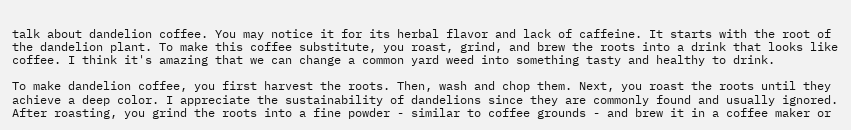talk about dandelion coffee. You may notice it for its herbal flavor and lack of caffeine. It starts with the root of the dandelion plant. To make this coffee substitute, you roast, grind, and brew the roots into a drink that looks like coffee. I think it's amazing that we can change a common yard weed into something tasty and healthy to drink.

To make dandelion coffee, you first harvest the roots. Then, wash and chop them. Next, you roast the roots until they achieve a deep color. I appreciate the sustainability of dandelions since they are commonly found and usually ignored. After roasting, you grind the roots into a fine powder - similar to coffee grounds - and brew it in a coffee maker or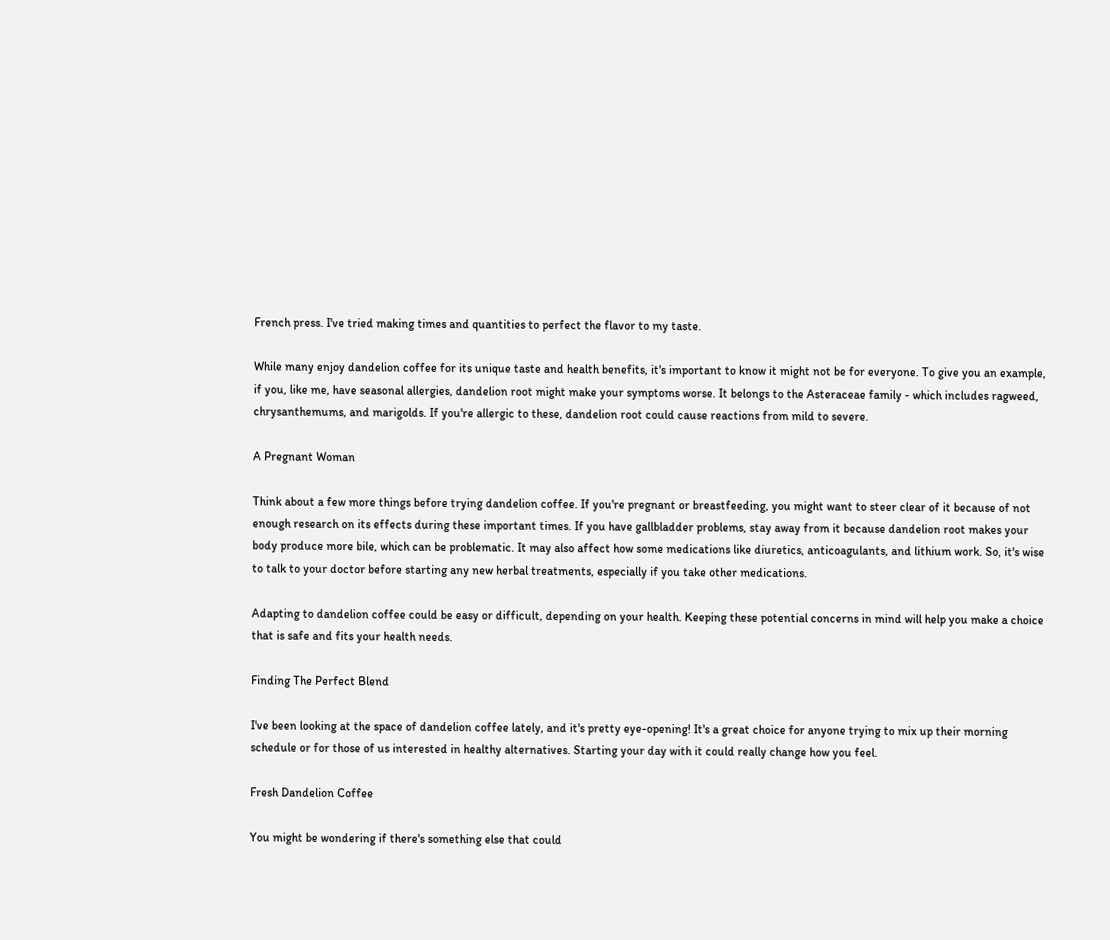French press. I've tried making times and quantities to perfect the flavor to my taste.

While many enjoy dandelion coffee for its unique taste and health benefits, it's important to know it might not be for everyone. To give you an example, if you, like me, have seasonal allergies, dandelion root might make your symptoms worse. It belongs to the Asteraceae family - which includes ragweed, chrysanthemums, and marigolds. If you're allergic to these, dandelion root could cause reactions from mild to severe.

A Pregnant Woman

Think about a few more things before trying dandelion coffee. If you're pregnant or breastfeeding, you might want to steer clear of it because of not enough research on its effects during these important times. If you have gallbladder problems, stay away from it because dandelion root makes your body produce more bile, which can be problematic. It may also affect how some medications like diuretics, anticoagulants, and lithium work. So, it's wise to talk to your doctor before starting any new herbal treatments, especially if you take other medications.

Adapting to dandelion coffee could be easy or difficult, depending on your health. Keeping these potential concerns in mind will help you make a choice that is safe and fits your health needs.

Finding The Perfect Blend

I've been looking at the space of dandelion coffee lately, and it's pretty eye-opening! It's a great choice for anyone trying to mix up their morning schedule or for those of us interested in healthy alternatives. Starting your day with it could really change how you feel.

Fresh Dandelion Coffee

You might be wondering if there's something else that could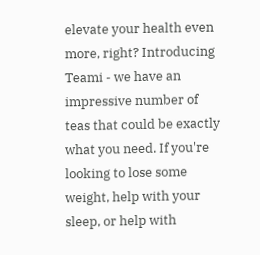elevate your health even more, right? Introducing Teami - we have an impressive number of teas that could be exactly what you need. If you're looking to lose some weight, help with your sleep, or help with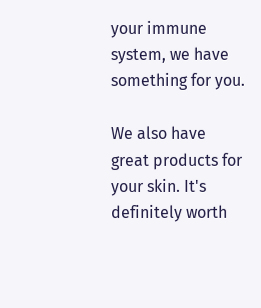your immune system, we have something for you.

We also have great products for your skin. It's definitely worth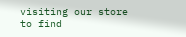visiting our store to find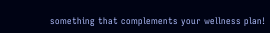something that complements your wellness plan!